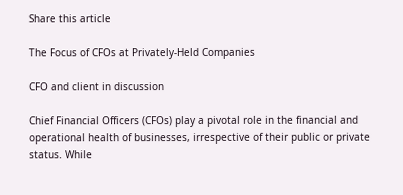Share this article

The Focus of CFOs at Privately-Held Companies

CFO and client in discussion

Chief Financial Officers (CFOs) play a pivotal role in the financial and operational health of businesses, irrespective of their public or private status. While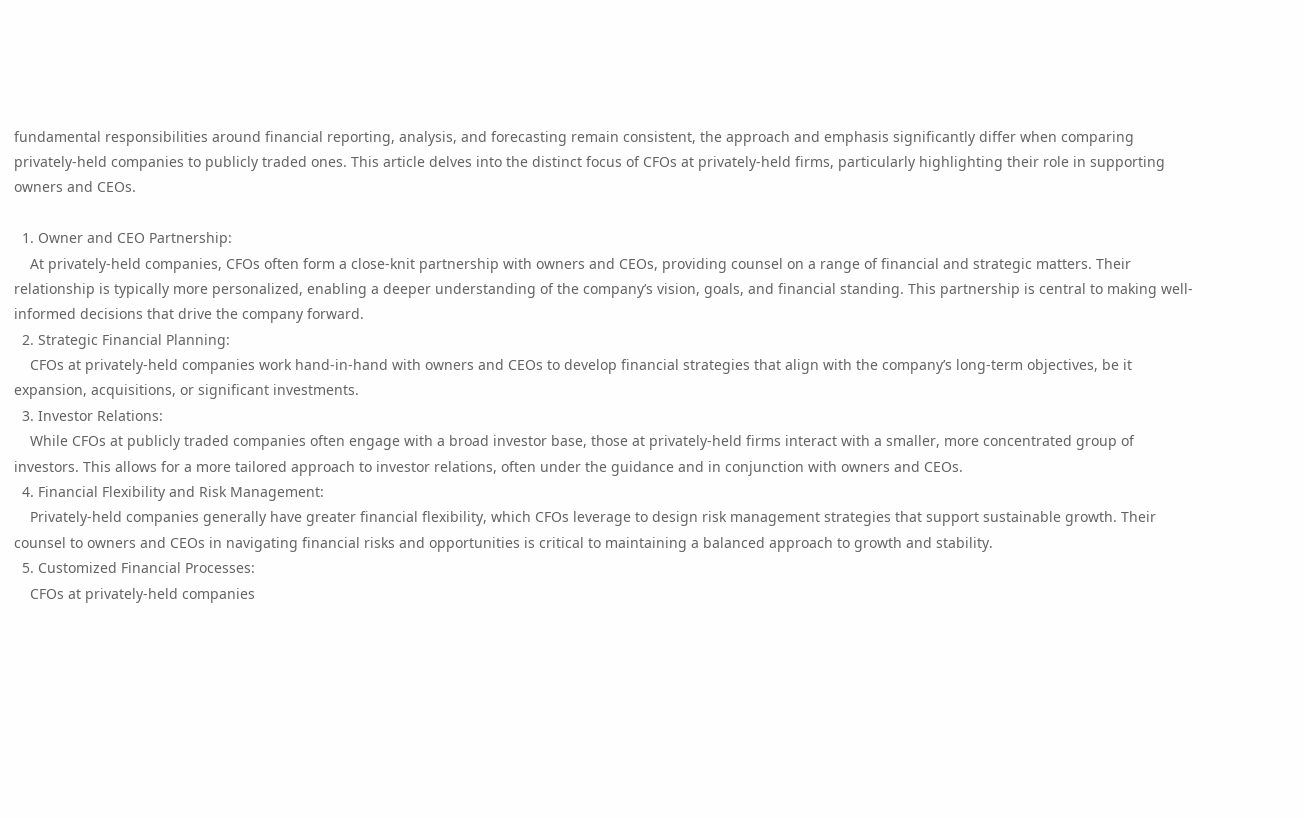fundamental responsibilities around financial reporting, analysis, and forecasting remain consistent, the approach and emphasis significantly differ when comparing privately-held companies to publicly traded ones. This article delves into the distinct focus of CFOs at privately-held firms, particularly highlighting their role in supporting owners and CEOs.

  1. Owner and CEO Partnership:
    At privately-held companies, CFOs often form a close-knit partnership with owners and CEOs, providing counsel on a range of financial and strategic matters. Their relationship is typically more personalized, enabling a deeper understanding of the company’s vision, goals, and financial standing. This partnership is central to making well-informed decisions that drive the company forward.
  2. Strategic Financial Planning:
    CFOs at privately-held companies work hand-in-hand with owners and CEOs to develop financial strategies that align with the company’s long-term objectives, be it expansion, acquisitions, or significant investments.
  3. Investor Relations:
    While CFOs at publicly traded companies often engage with a broad investor base, those at privately-held firms interact with a smaller, more concentrated group of investors. This allows for a more tailored approach to investor relations, often under the guidance and in conjunction with owners and CEOs.
  4. Financial Flexibility and Risk Management:
    Privately-held companies generally have greater financial flexibility, which CFOs leverage to design risk management strategies that support sustainable growth. Their counsel to owners and CEOs in navigating financial risks and opportunities is critical to maintaining a balanced approach to growth and stability.
  5. Customized Financial Processes:
    CFOs at privately-held companies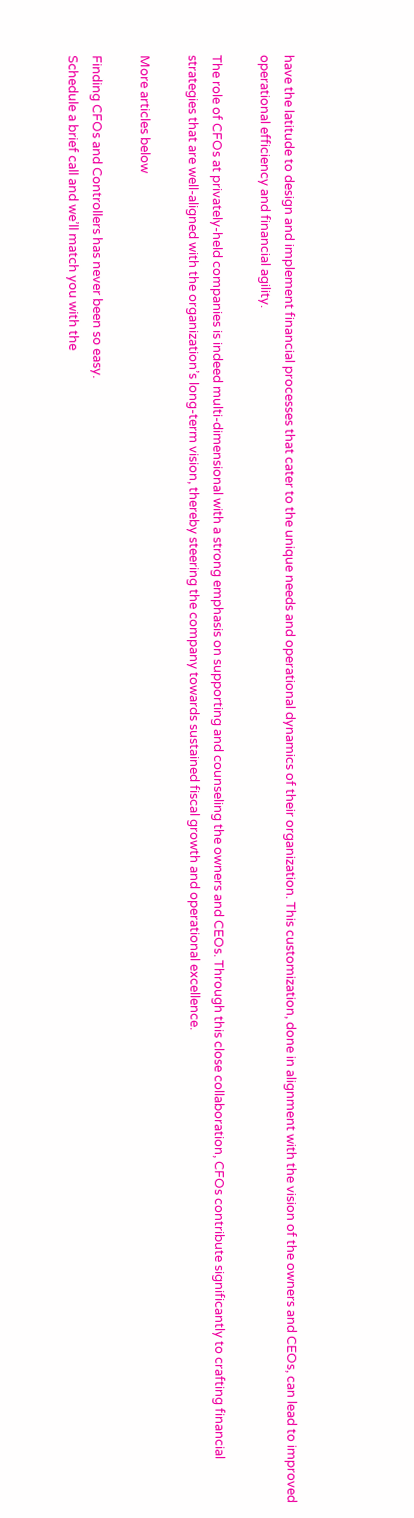have the latitude to design and implement financial processes that cater to the unique needs and operational dynamics of their organization. This customization, done in alignment with the vision of the owners and CEOs, can lead to improved operational efficiency and financial agility.

The role of CFOs at privately-held companies is indeed multi-dimensional with a strong emphasis on supporting and counseling the owners and CEOs. Through this close collaboration, CFOs contribute significantly to crafting financial strategies that are well-aligned with the organization’s long-term vision, thereby steering the company towards sustained fiscal growth and operational excellence.

More articles below

Finding CFOs and Controllers has never been so easy.
Schedule a brief call and we’ll match you with the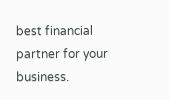best financial partner for your business.